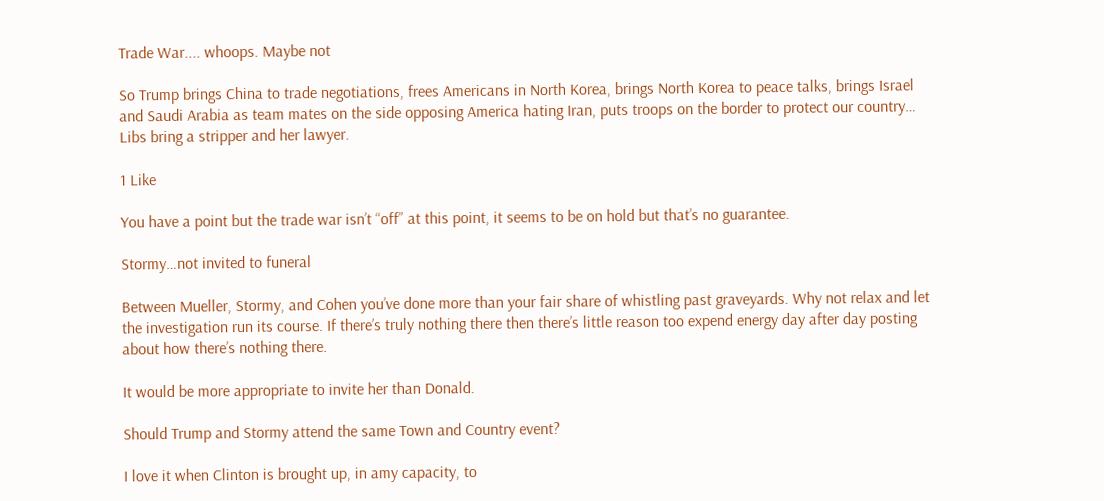Trade War.... whoops. Maybe not

So Trump brings China to trade negotiations, frees Americans in North Korea, brings North Korea to peace talks, brings Israel and Saudi Arabia as team mates on the side opposing America hating Iran, puts troops on the border to protect our country… Libs bring a stripper and her lawyer.

1 Like

You have a point but the trade war isn’t “off” at this point, it seems to be on hold but that’s no guarantee.

Stormy…not invited to funeral

Between Mueller, Stormy, and Cohen you’ve done more than your fair share of whistling past graveyards. Why not relax and let the investigation run its course. If there’s truly nothing there then there’s little reason too expend energy day after day posting about how there’s nothing there.

It would be more appropriate to invite her than Donald.

Should Trump and Stormy attend the same Town and Country event?

I love it when Clinton is brought up, in amy capacity, to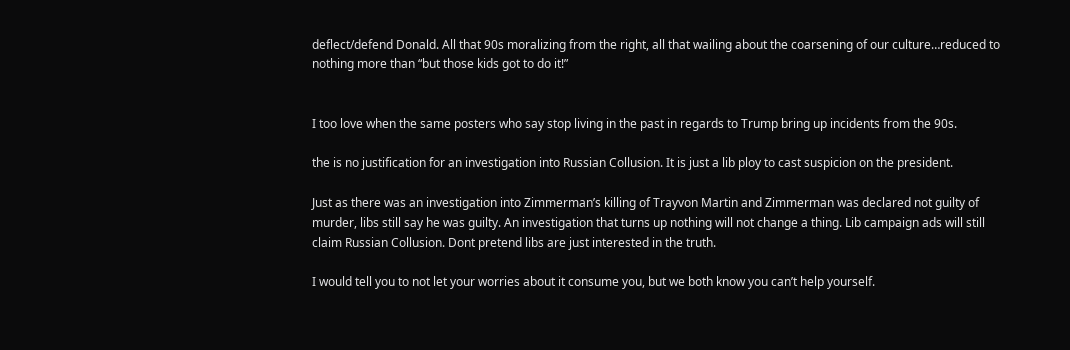deflect/defend Donald. All that 90s moralizing from the right, all that wailing about the coarsening of our culture…reduced to nothing more than “but those kids got to do it!”


I too love when the same posters who say stop living in the past in regards to Trump bring up incidents from the 90s.

the is no justification for an investigation into Russian Collusion. It is just a lib ploy to cast suspicion on the president.

Just as there was an investigation into Zimmerman’s killing of Trayvon Martin and Zimmerman was declared not guilty of murder, libs still say he was guilty. An investigation that turns up nothing will not change a thing. Lib campaign ads will still claim Russian Collusion. Dont pretend libs are just interested in the truth.

I would tell you to not let your worries about it consume you, but we both know you can’t help yourself.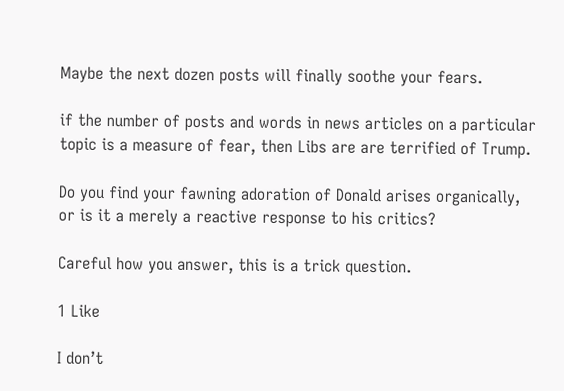Maybe the next dozen posts will finally soothe your fears.

if the number of posts and words in news articles on a particular topic is a measure of fear, then Libs are are terrified of Trump.

Do you find your fawning adoration of Donald arises organically, or is it a merely a reactive response to his critics?

Careful how you answer, this is a trick question.

1 Like

I don’t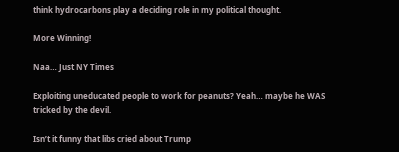think hydrocarbons play a deciding role in my political thought.

More Winning!

Naa… Just NY Times

Exploiting uneducated people to work for peanuts? Yeah… maybe he WAS tricked by the devil.

Isn’t it funny that libs cried about Trump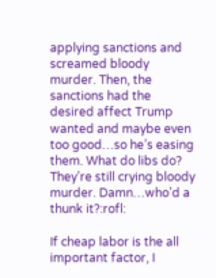applying sanctions and screamed bloody murder. Then, the sanctions had the desired affect Trump wanted and maybe even too good…so he’s easing them. What do libs do? They’re still crying bloody murder. Damn…who’d a thunk it?:rofl:

If cheap labor is the all important factor, I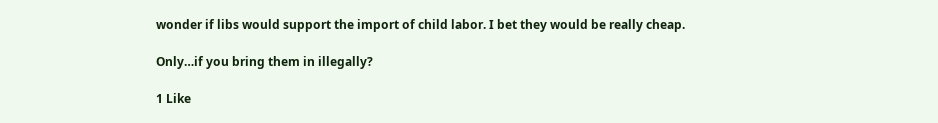wonder if libs would support the import of child labor. I bet they would be really cheap.

Only…if you bring them in illegally?

1 Like